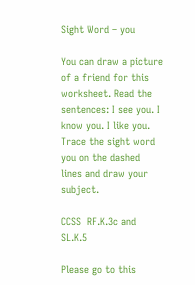Sight Word – you

You can draw a picture of a friend for this worksheet. Read the sentences: I see you. I know you. I like you. Trace the sight word you on the dashed lines and draw your subject.

CCSS  RF.K.3c and SL.K.5

Please go to this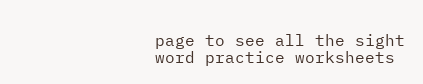page to see all the sight word practice worksheets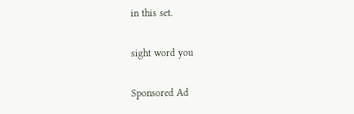in this set.

sight word you

Sponsored Ad